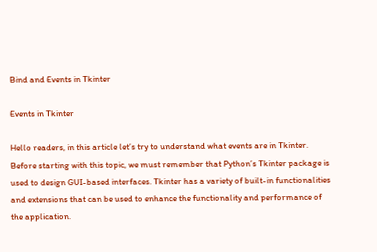Bind and Events in Tkinter

Events in Tkinter

Hello readers, in this article let’s try to understand what events are in Tkinter. Before starting with this topic, we must remember that Python’s Tkinter package is used to design GUI-based interfaces. Tkinter has a variety of built-in functionalities and extensions that can be used to enhance the functionality and performance of the application.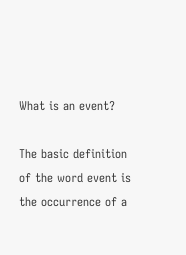What is an event?

The basic definition of the word event is the occurrence of a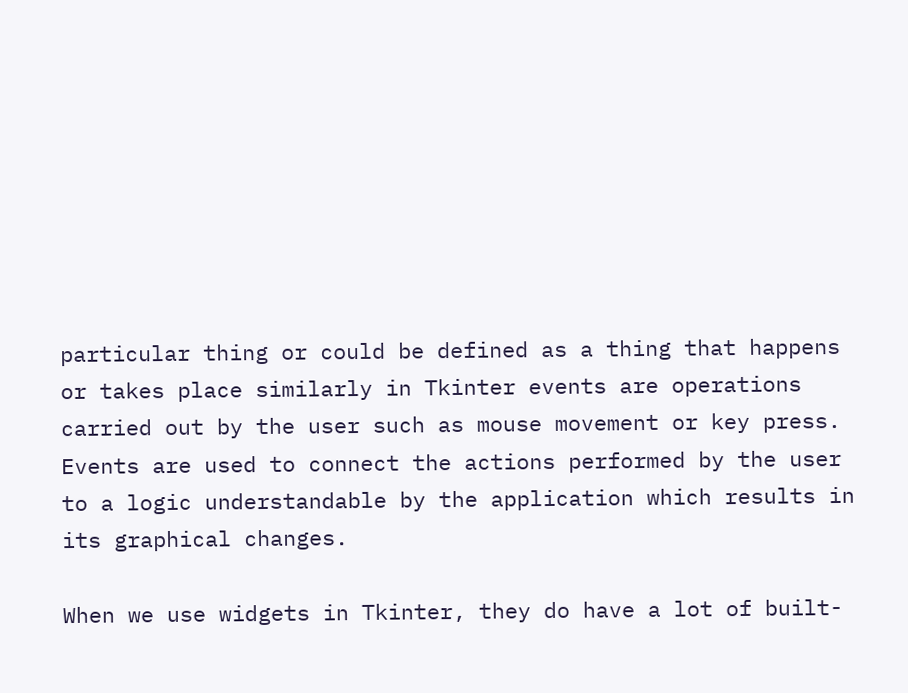particular thing or could be defined as a thing that happens or takes place similarly in Tkinter events are operations carried out by the user such as mouse movement or key press. Events are used to connect the actions performed by the user to a logic understandable by the application which results in its graphical changes.

When we use widgets in Tkinter, they do have a lot of built-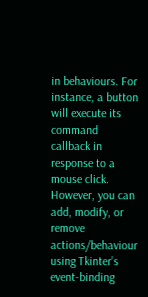in behaviours. For instance, a button will execute its command callback in response to a mouse click. However, you can add, modify, or remove actions/behaviour using Tkinter’s event-binding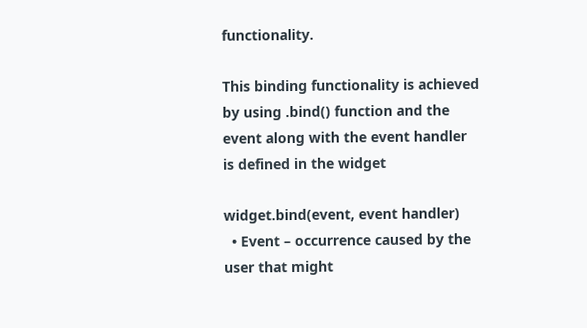functionality.

This binding functionality is achieved by using .bind() function and the event along with the event handler is defined in the widget

widget.bind(event, event handler)
  • Event – occurrence caused by the user that might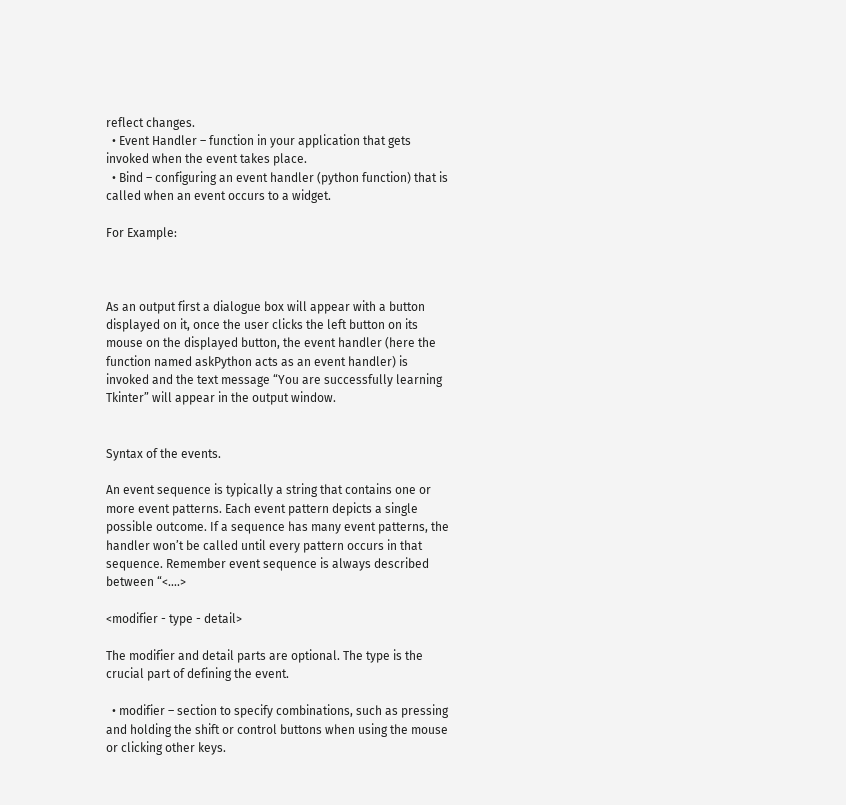reflect changes.
  • Event Handler – function in your application that gets invoked when the event takes place.
  • Bind – configuring an event handler (python function) that is called when an event occurs to a widget.

For Example:



As an output first a dialogue box will appear with a button displayed on it, once the user clicks the left button on its mouse on the displayed button, the event handler (here the function named askPython acts as an event handler) is invoked and the text message “You are successfully learning Tkinter” will appear in the output window.


Syntax of the events.

An event sequence is typically a string that contains one or more event patterns. Each event pattern depicts a single possible outcome. If a sequence has many event patterns, the handler won’t be called until every pattern occurs in that sequence. Remember event sequence is always described between “<....>

<modifier - type - detail>

The modifier and detail parts are optional. The type is the crucial part of defining the event.

  • modifier – section to specify combinations, such as pressing and holding the shift or control buttons when using the mouse or clicking other keys.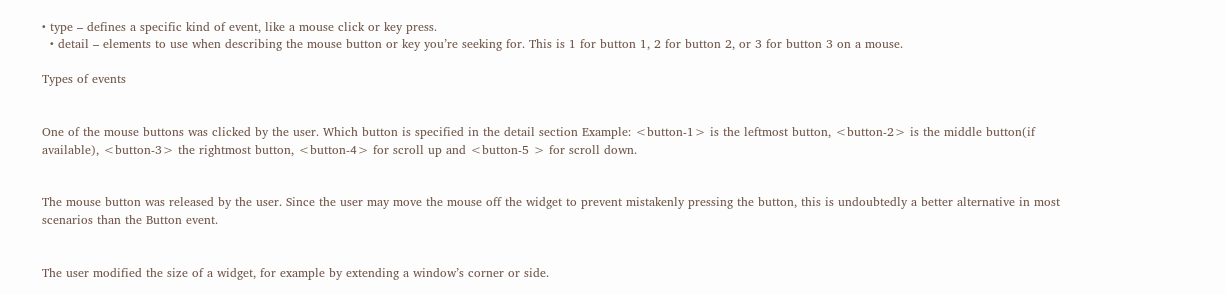• type – defines a specific kind of event, like a mouse click or key press.
  • detail – elements to use when describing the mouse button or key you’re seeking for. This is 1 for button 1, 2 for button 2, or 3 for button 3 on a mouse.

Types of events


One of the mouse buttons was clicked by the user. Which button is specified in the detail section Example: <button-1> is the leftmost button, <button-2> is the middle button(if available), <button-3> the rightmost button, <button-4> for scroll up and <button-5 > for scroll down.


The mouse button was released by the user. Since the user may move the mouse off the widget to prevent mistakenly pressing the button, this is undoubtedly a better alternative in most scenarios than the Button event.


The user modified the size of a widget, for example by extending a window’s corner or side.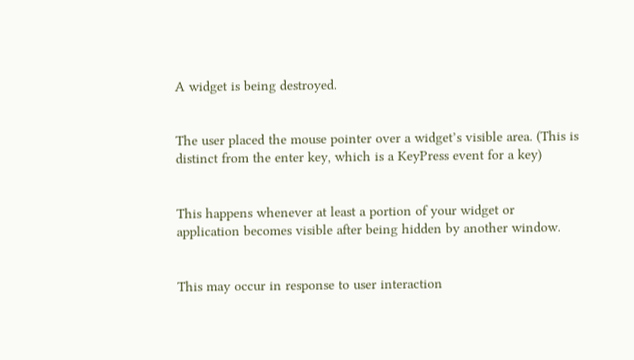A widget is being destroyed.


The user placed the mouse pointer over a widget’s visible area. (This is distinct from the enter key, which is a KeyPress event for a key)


This happens whenever at least a portion of your widget or application becomes visible after being hidden by another window.


This may occur in response to user interaction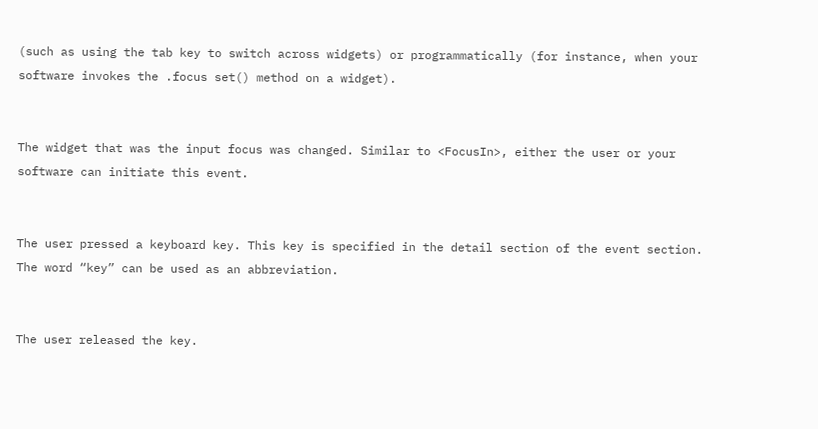(such as using the tab key to switch across widgets) or programmatically (for instance, when your software invokes the .focus set() method on a widget).


The widget that was the input focus was changed. Similar to <FocusIn>, either the user or your software can initiate this event.


The user pressed a keyboard key. This key is specified in the detail section of the event section. The word “key” can be used as an abbreviation.


The user released the key.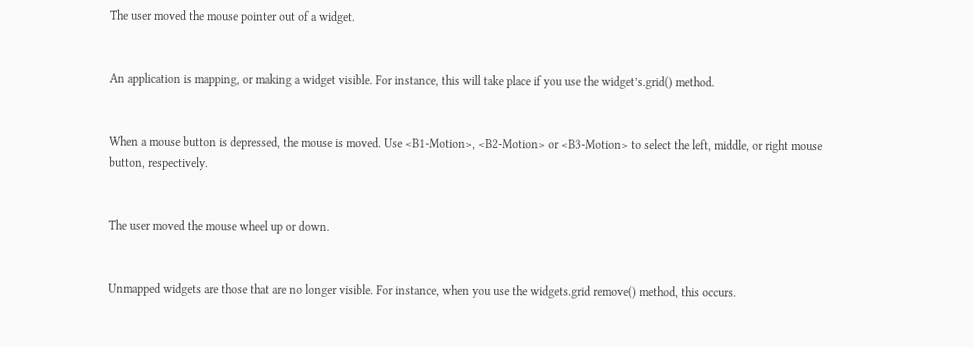The user moved the mouse pointer out of a widget.


An application is mapping, or making a widget visible. For instance, this will take place if you use the widget’s.grid() method.


When a mouse button is depressed, the mouse is moved. Use <B1-Motion>, <B2-Motion> or <B3-Motion> to select the left, middle, or right mouse button, respectively.


The user moved the mouse wheel up or down.


Unmapped widgets are those that are no longer visible. For instance, when you use the widgets.grid remove() method, this occurs.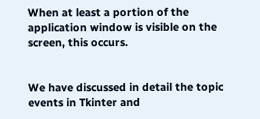When at least a portion of the application window is visible on the screen, this occurs.


We have discussed in detail the topic events in Tkinter and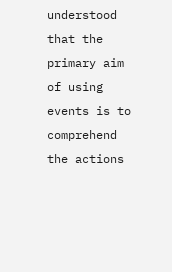understood that the primary aim of using events is to comprehend the actions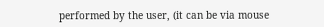performed by the user, (it can be via mouse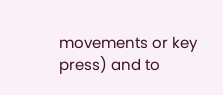movements or key press) and to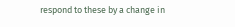respond to these by a change in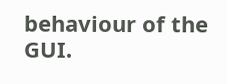behaviour of the GUI.